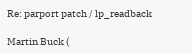Re: parport patch / lp_readback

Martin Buck (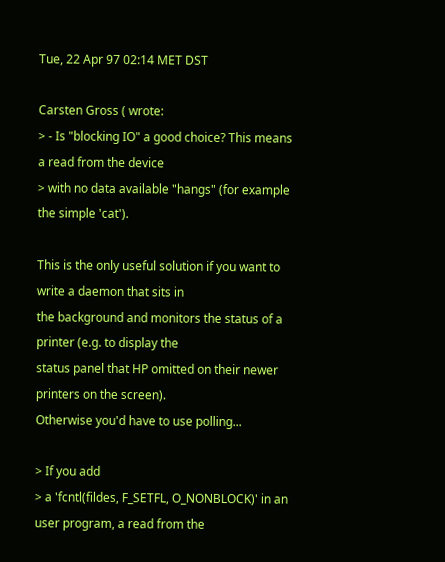Tue, 22 Apr 97 02:14 MET DST

Carsten Gross ( wrote:
> - Is "blocking IO" a good choice? This means a read from the device
> with no data available "hangs" (for example the simple 'cat').

This is the only useful solution if you want to write a daemon that sits in
the background and monitors the status of a printer (e.g. to display the
status panel that HP omitted on their newer printers on the screen).
Otherwise you'd have to use polling...

> If you add
> a 'fcntl(fildes, F_SETFL, O_NONBLOCK)' in an user program, a read from the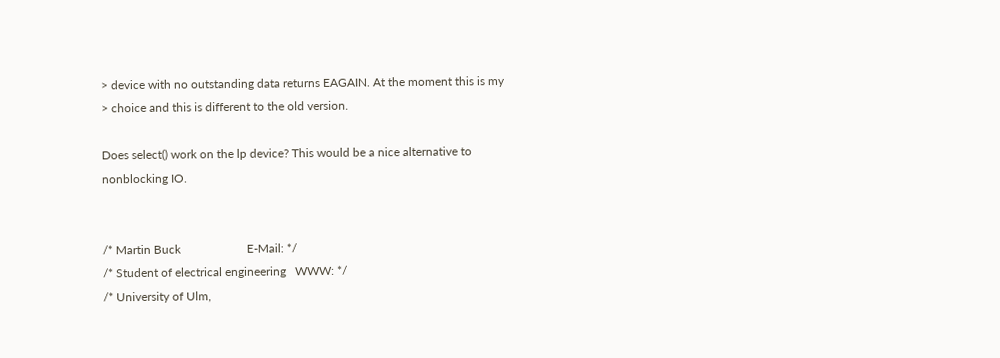> device with no outstanding data returns EAGAIN. At the moment this is my
> choice and this is different to the old version.

Does select() work on the lp device? This would be a nice alternative to
nonblocking IO.


/* Martin Buck                      E-Mail: */
/* Student of electrical engineering   WWW: */
/* University of Ulm,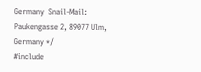Germany  Snail-Mail: Paukengasse 2, 89077 Ulm, Germany */
#include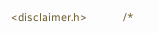<disclaimer.h>            /*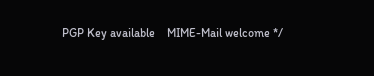PGP Key available    MIME-Mail welcome */